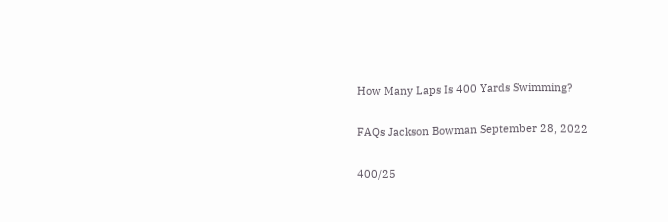How Many Laps Is 400 Yards Swimming?

FAQs Jackson Bowman September 28, 2022

400/25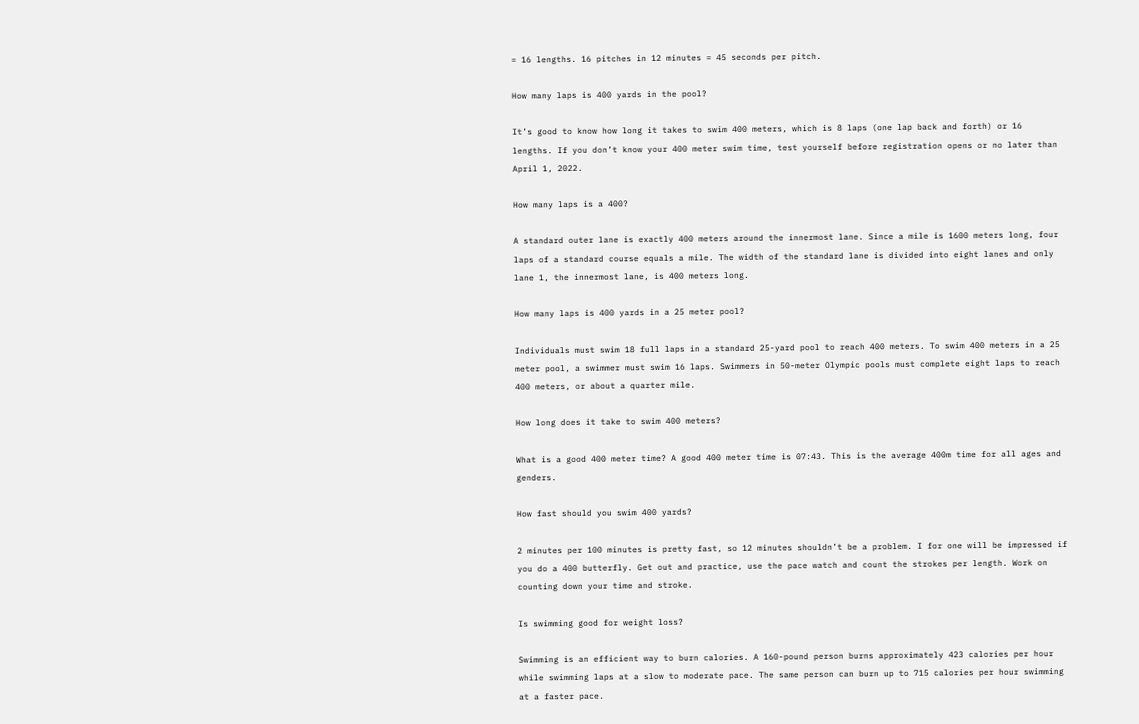= 16 lengths. 16 pitches in 12 minutes = 45 seconds per pitch.

How many laps is 400 yards in the pool?

It’s good to know how long it takes to swim 400 meters, which is 8 laps (one lap back and forth) or 16 lengths. If you don’t know your 400 meter swim time, test yourself before registration opens or no later than April 1, 2022.

How many laps is a 400?

A standard outer lane is exactly 400 meters around the innermost lane. Since a mile is 1600 meters long, four laps of a standard course equals a mile. The width of the standard lane is divided into eight lanes and only lane 1, the innermost lane, is 400 meters long.

How many laps is 400 yards in a 25 meter pool?

Individuals must swim 18 full laps in a standard 25-yard pool to reach 400 meters. To swim 400 meters in a 25 meter pool, a swimmer must swim 16 laps. Swimmers in 50-meter Olympic pools must complete eight laps to reach 400 meters, or about a quarter mile.

How long does it take to swim 400 meters?

What is a good 400 meter time? A good 400 meter time is 07:43. This is the average 400m time for all ages and genders.

How fast should you swim 400 yards?

2 minutes per 100 minutes is pretty fast, so 12 minutes shouldn’t be a problem. I for one will be impressed if you do a 400 butterfly. Get out and practice, use the pace watch and count the strokes per length. Work on counting down your time and stroke.

Is swimming good for weight loss?

Swimming is an efficient way to burn calories. A 160-pound person burns approximately 423 calories per hour while swimming laps at a slow to moderate pace. The same person can burn up to 715 calories per hour swimming at a faster pace.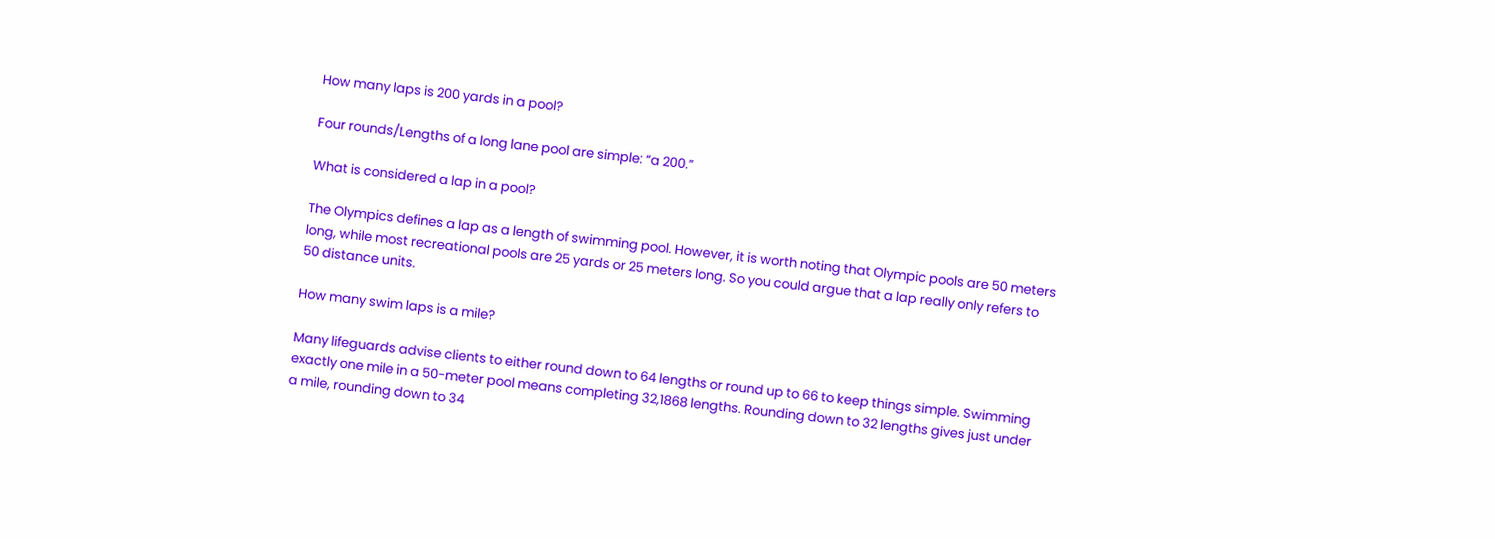How many laps is 200 yards in a pool?

Four rounds/Lengths of a long lane pool are simple: “a 200.”

What is considered a lap in a pool?

The Olympics defines a lap as a length of swimming pool. However, it is worth noting that Olympic pools are 50 meters long, while most recreational pools are 25 yards or 25 meters long. So you could argue that a lap really only refers to 50 distance units.

How many swim laps is a mile?

Many lifeguards advise clients to either round down to 64 lengths or round up to 66 to keep things simple. Swimming exactly one mile in a 50-meter pool means completing 32,1868 lengths. Rounding down to 32 lengths gives just under a mile, rounding down to 34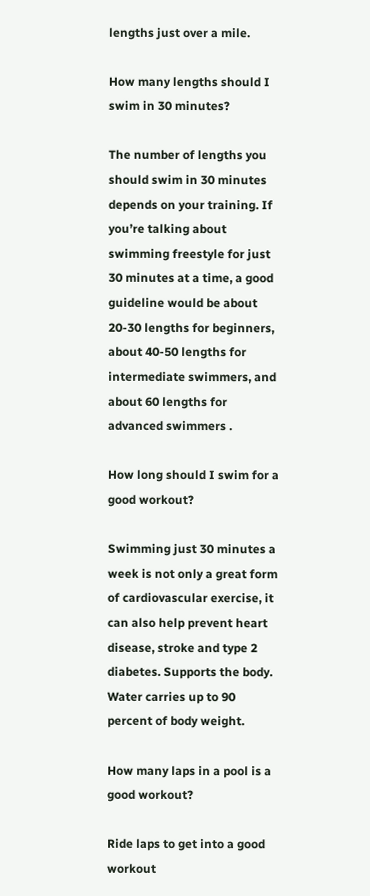lengths just over a mile.

How many lengths should I swim in 30 minutes?

The number of lengths you should swim in 30 minutes depends on your training. If you’re talking about swimming freestyle for just 30 minutes at a time, a good guideline would be about 20-30 lengths for beginners, about 40-50 lengths for intermediate swimmers, and about 60 lengths for advanced swimmers .

How long should I swim for a good workout?

Swimming just 30 minutes a week is not only a great form of cardiovascular exercise, it can also help prevent heart disease, stroke and type 2 diabetes. Supports the body. Water carries up to 90 percent of body weight.

How many laps in a pool is a good workout?

Ride laps to get into a good workout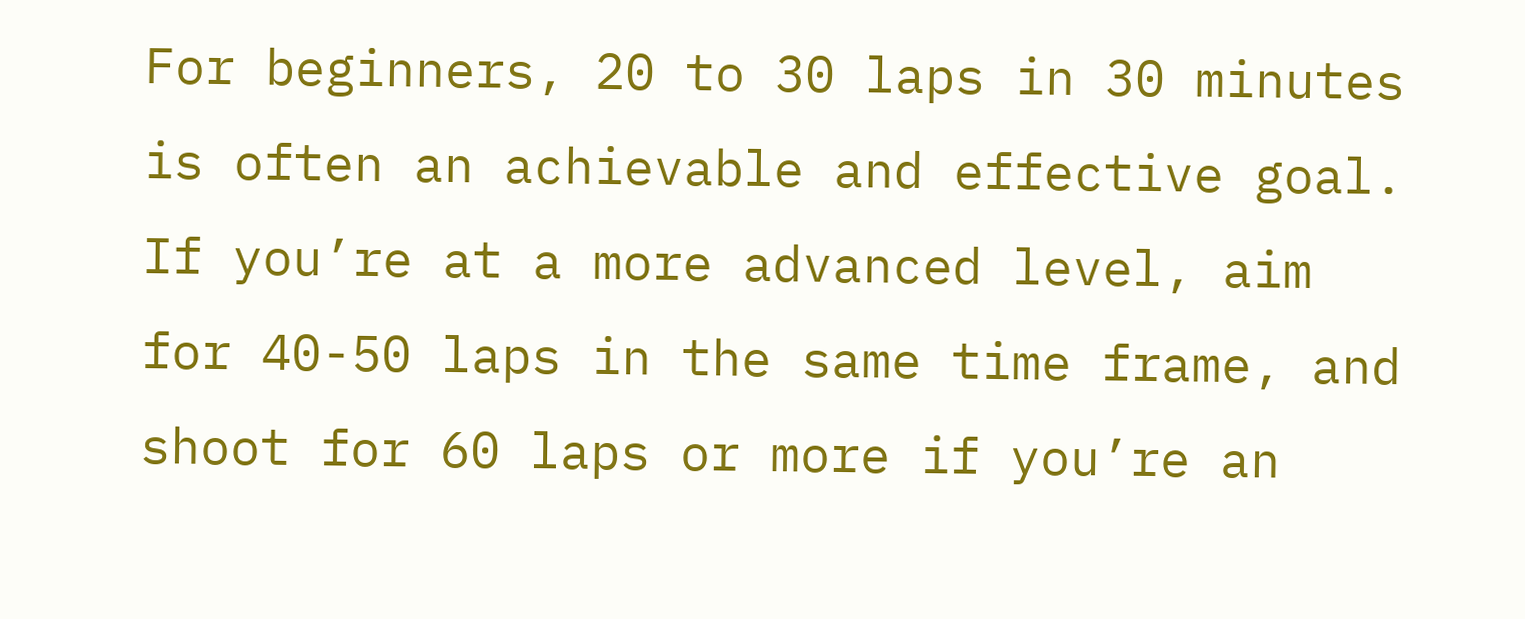For beginners, 20 to 30 laps in 30 minutes is often an achievable and effective goal. If you’re at a more advanced level, aim for 40-50 laps in the same time frame, and shoot for 60 laps or more if you’re an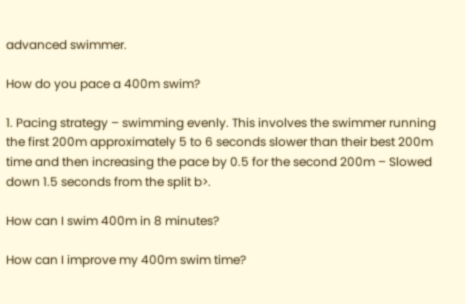advanced swimmer.

How do you pace a 400m swim?

1. Pacing strategy – swimming evenly. This involves the swimmer running the first 200m approximately 5 to 6 seconds slower than their best 200m time and then increasing the pace by 0.5 for the second 200m – Slowed down 1.5 seconds from the split b>.

How can I swim 400m in 8 minutes?

How can I improve my 400m swim time?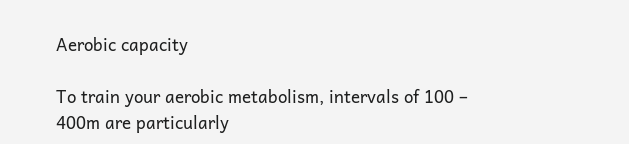Aerobic capacity

To train your aerobic metabolism, intervals of 100 – 400m are particularly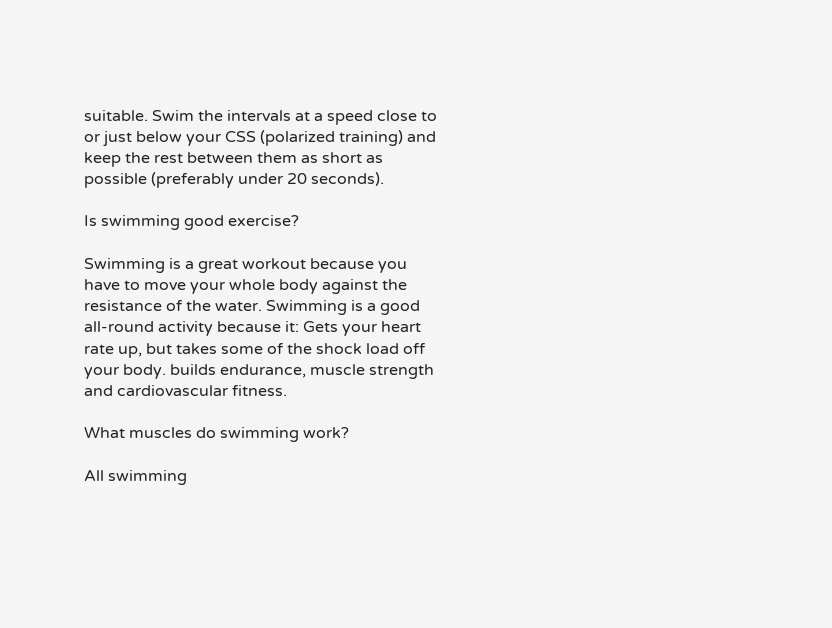suitable. Swim the intervals at a speed close to or just below your CSS (polarized training) and keep the rest between them as short as possible (preferably under 20 seconds).

Is swimming good exercise?

Swimming is a great workout because you have to move your whole body against the resistance of the water. Swimming is a good all-round activity because it: Gets your heart rate up, but takes some of the shock load off your body. builds endurance, muscle strength and cardiovascular fitness.

What muscles do swimming work?

All swimming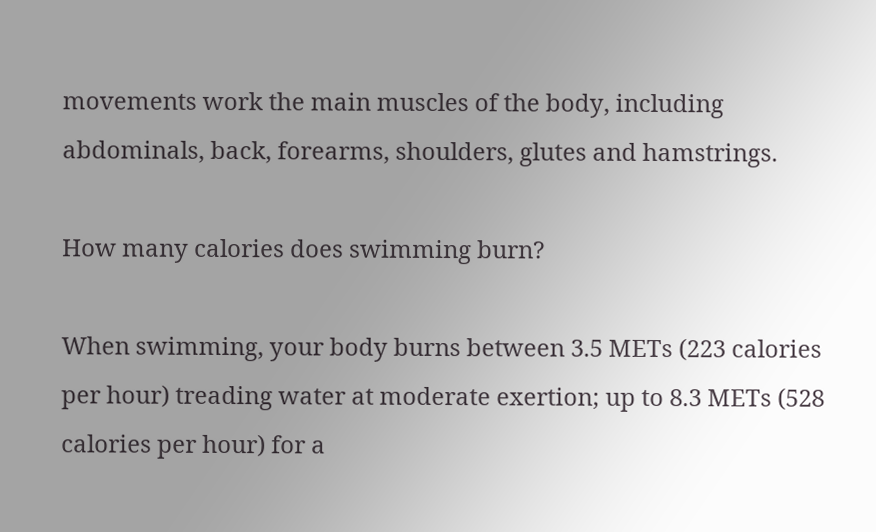movements work the main muscles of the body, including abdominals, back, forearms, shoulders, glutes and hamstrings.

How many calories does swimming burn?

When swimming, your body burns between 3.5 METs (223 calories per hour) treading water at moderate exertion; up to 8.3 METs (528 calories per hour) for a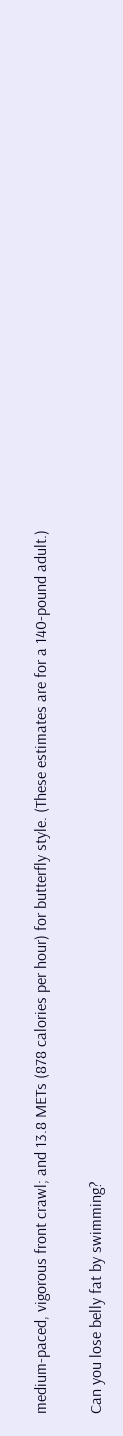medium-paced, vigorous front crawl; and 13.8 METs (878 calories per hour) for butterfly style. (These estimates are for a 140-pound adult.)

Can you lose belly fat by swimming?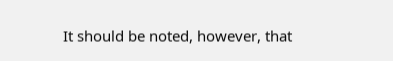It should be noted, however, that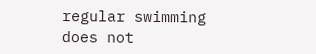regular swimming does not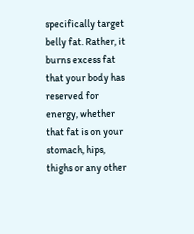specifically target belly fat. Rather, it burns excess fat that your body has reserved for energy, whether that fat is on your stomach, hips, thighs or any other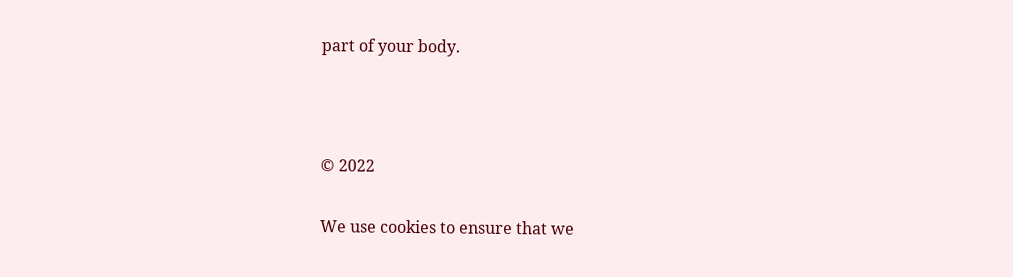part of your body.



© 2022

We use cookies to ensure that we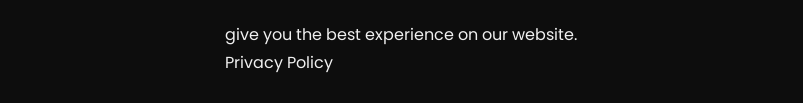give you the best experience on our website.
Privacy Policy